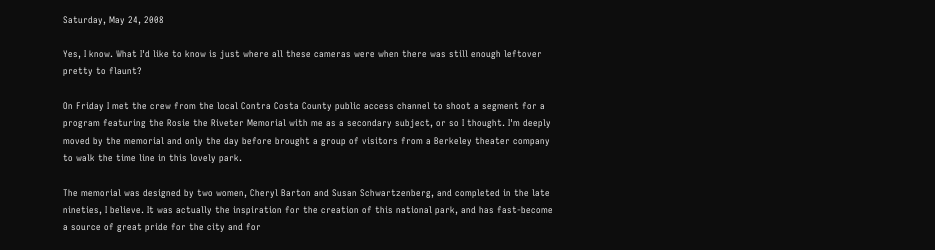Saturday, May 24, 2008

Yes, I know. What I'd like to know is just where all these cameras were when there was still enough leftover pretty to flaunt?

On Friday I met the crew from the local Contra Costa County public access channel to shoot a segment for a program featuring the Rosie the Riveter Memorial with me as a secondary subject, or so I thought. I'm deeply moved by the memorial and only the day before brought a group of visitors from a Berkeley theater company to walk the time line in this lovely park.

The memorial was designed by two women, Cheryl Barton and Susan Schwartzenberg, and completed in the late nineties, I believe. It was actually the inspiration for the creation of this national park, and has fast-become a source of great pride for the city and for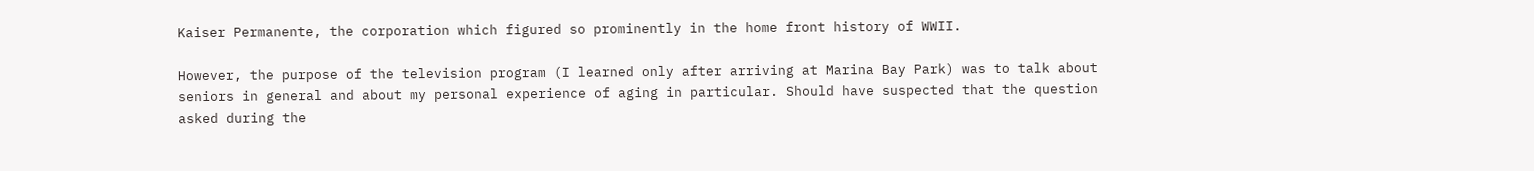Kaiser Permanente, the corporation which figured so prominently in the home front history of WWII.

However, the purpose of the television program (I learned only after arriving at Marina Bay Park) was to talk about seniors in general and about my personal experience of aging in particular. Should have suspected that the question asked during the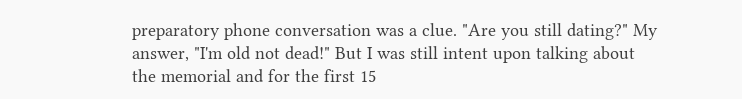preparatory phone conversation was a clue. "Are you still dating?" My answer, "I'm old not dead!" But I was still intent upon talking about the memorial and for the first 15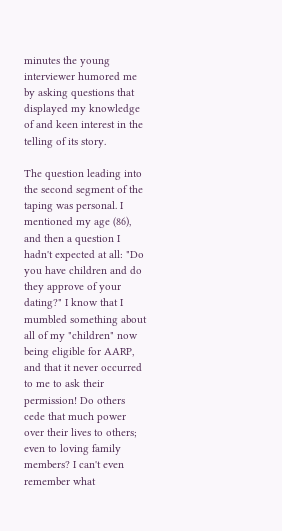minutes the young interviewer humored me by asking questions that displayed my knowledge of and keen interest in the telling of its story.

The question leading into the second segment of the taping was personal. I mentioned my age (86), and then a question I hadn't expected at all: "Do you have children and do they approve of your dating?" I know that I mumbled something about all of my "children" now being eligible for AARP, and that it never occurred to me to ask their permission! Do others cede that much power over their lives to others; even to loving family members? I can't even remember what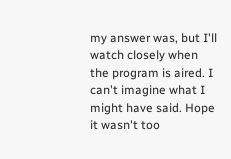my answer was, but I'll watch closely when the program is aired. I can't imagine what I might have said. Hope it wasn't too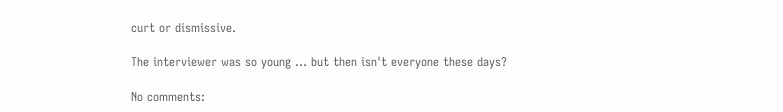curt or dismissive.

The interviewer was so young ... but then isn't everyone these days?

No comments: